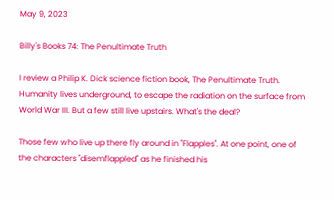May 9, 2023

Billy's Books 74: The Penultimate Truth

I review a Philip K. Dick science fiction book, The Penultimate Truth. Humanity lives underground, to escape the radiation on the surface from World War III. But a few still live upstairs. What's the deal?

Those few who live up there fly around in "Flapples". At one point, one of the characters "disemflappled" as he finished his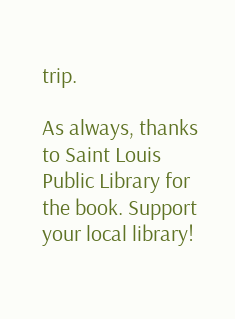trip.

As always, thanks to Saint Louis Public Library for the book. Support your local library!